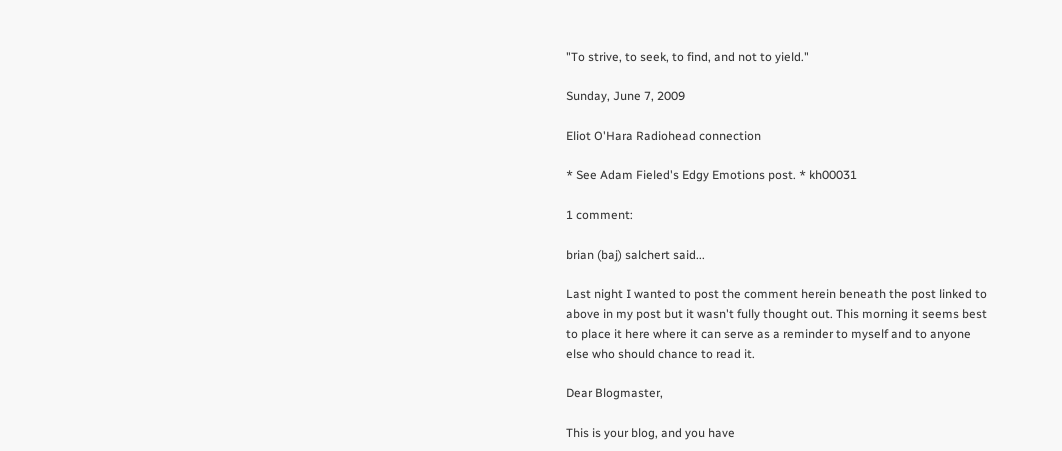"To strive, to seek, to find, and not to yield."

Sunday, June 7, 2009

Eliot O'Hara Radiohead connection

* See Adam Fieled's Edgy Emotions post. * kh00031

1 comment:

brian (baj) salchert said...

Last night I wanted to post the comment herein beneath the post linked to above in my post but it wasn't fully thought out. This morning it seems best to place it here where it can serve as a reminder to myself and to anyone else who should chance to read it.

Dear Blogmaster,

This is your blog, and you have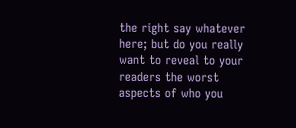the right say whatever here; but do you really want to reveal to your readers the worst aspects of who you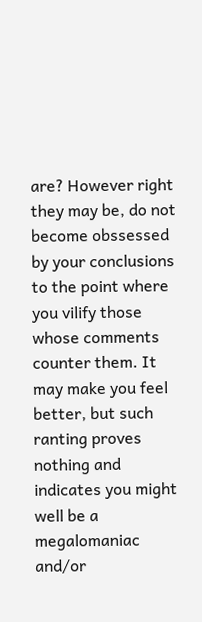are? However right they may be, do not become obssessed by your conclusions to the point where you vilify those whose comments counter them. It may make you feel better, but such ranting proves nothing and indicates you might well be a megalomaniac and/or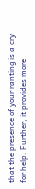that the presence of your ranting is a cry for help. Further, it provides more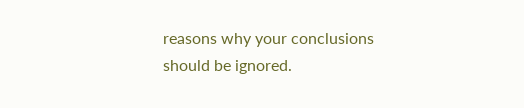reasons why your conclusions should be ignored.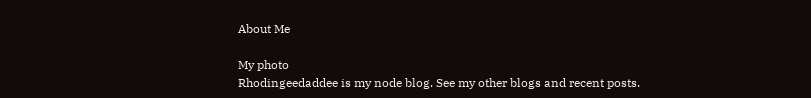About Me

My photo
Rhodingeedaddee is my node blog. See my other blogs and recent posts.